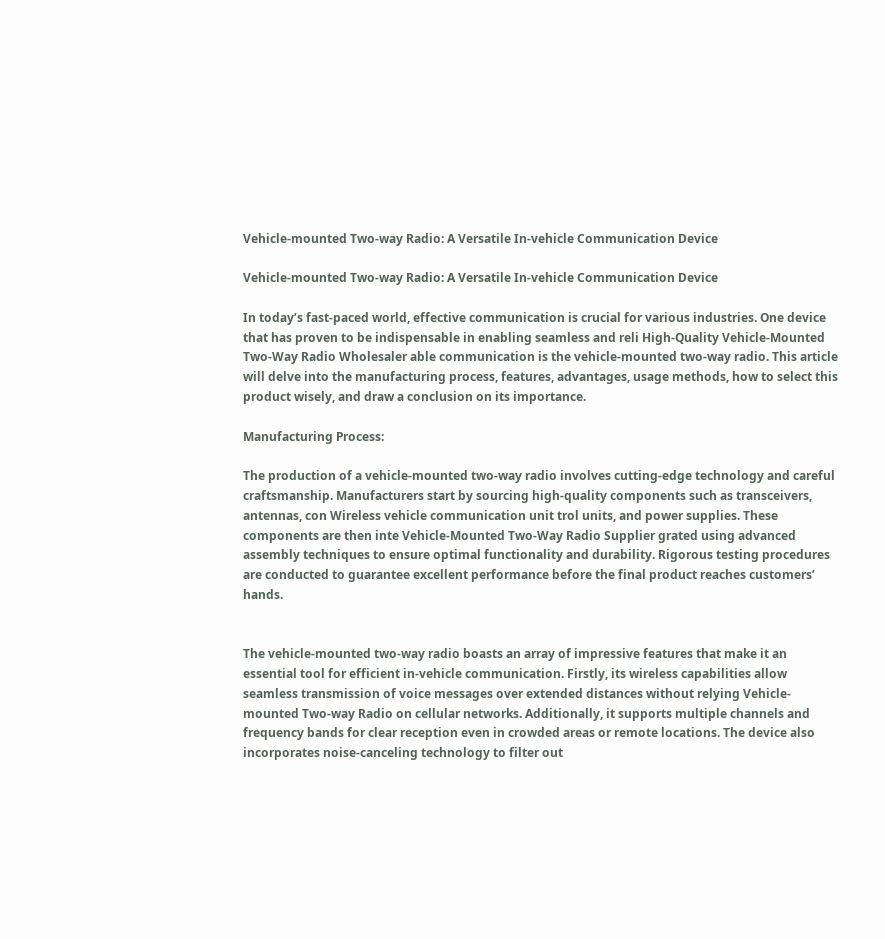Vehicle-mounted Two-way Radio: A Versatile In-vehicle Communication Device

Vehicle-mounted Two-way Radio: A Versatile In-vehicle Communication Device

In today’s fast-paced world, effective communication is crucial for various industries. One device that has proven to be indispensable in enabling seamless and reli High-Quality Vehicle-Mounted Two-Way Radio Wholesaler able communication is the vehicle-mounted two-way radio. This article will delve into the manufacturing process, features, advantages, usage methods, how to select this product wisely, and draw a conclusion on its importance.

Manufacturing Process:

The production of a vehicle-mounted two-way radio involves cutting-edge technology and careful craftsmanship. Manufacturers start by sourcing high-quality components such as transceivers, antennas, con Wireless vehicle communication unit trol units, and power supplies. These components are then inte Vehicle-Mounted Two-Way Radio Supplier grated using advanced assembly techniques to ensure optimal functionality and durability. Rigorous testing procedures are conducted to guarantee excellent performance before the final product reaches customers’ hands.


The vehicle-mounted two-way radio boasts an array of impressive features that make it an essential tool for efficient in-vehicle communication. Firstly, its wireless capabilities allow seamless transmission of voice messages over extended distances without relying Vehicle-mounted Two-way Radio on cellular networks. Additionally, it supports multiple channels and frequency bands for clear reception even in crowded areas or remote locations. The device also incorporates noise-canceling technology to filter out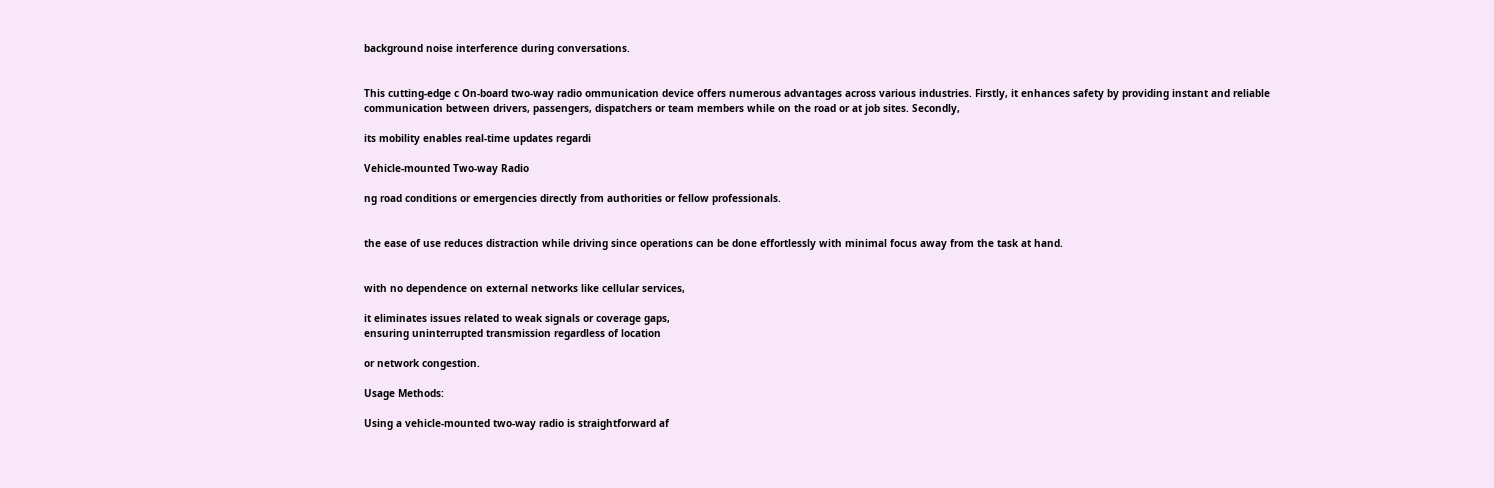background noise interference during conversations.


This cutting-edge c On-board two-way radio ommunication device offers numerous advantages across various industries. Firstly, it enhances safety by providing instant and reliable communication between drivers, passengers, dispatchers or team members while on the road or at job sites. Secondly,

its mobility enables real-time updates regardi

Vehicle-mounted Two-way Radio

ng road conditions or emergencies directly from authorities or fellow professionals.


the ease of use reduces distraction while driving since operations can be done effortlessly with minimal focus away from the task at hand.


with no dependence on external networks like cellular services,

it eliminates issues related to weak signals or coverage gaps,
ensuring uninterrupted transmission regardless of location

or network congestion.

Usage Methods:

Using a vehicle-mounted two-way radio is straightforward af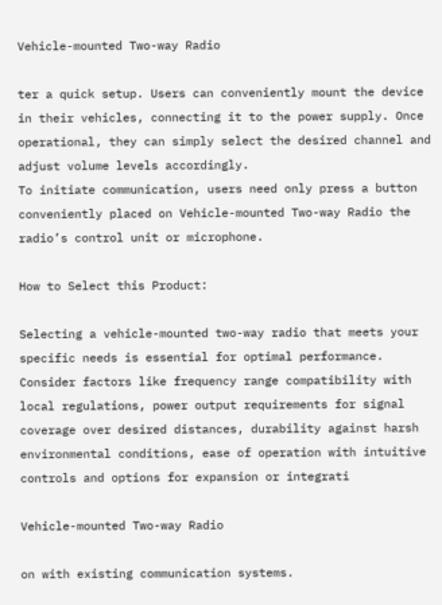Vehicle-mounted Two-way Radio

ter a quick setup. Users can conveniently mount the device in their vehicles, connecting it to the power supply. Once operational, they can simply select the desired channel and adjust volume levels accordingly.
To initiate communication, users need only press a button conveniently placed on Vehicle-mounted Two-way Radio the radio’s control unit or microphone.

How to Select this Product:

Selecting a vehicle-mounted two-way radio that meets your specific needs is essential for optimal performance. Consider factors like frequency range compatibility with local regulations, power output requirements for signal coverage over desired distances, durability against harsh environmental conditions, ease of operation with intuitive controls and options for expansion or integrati

Vehicle-mounted Two-way Radio

on with existing communication systems.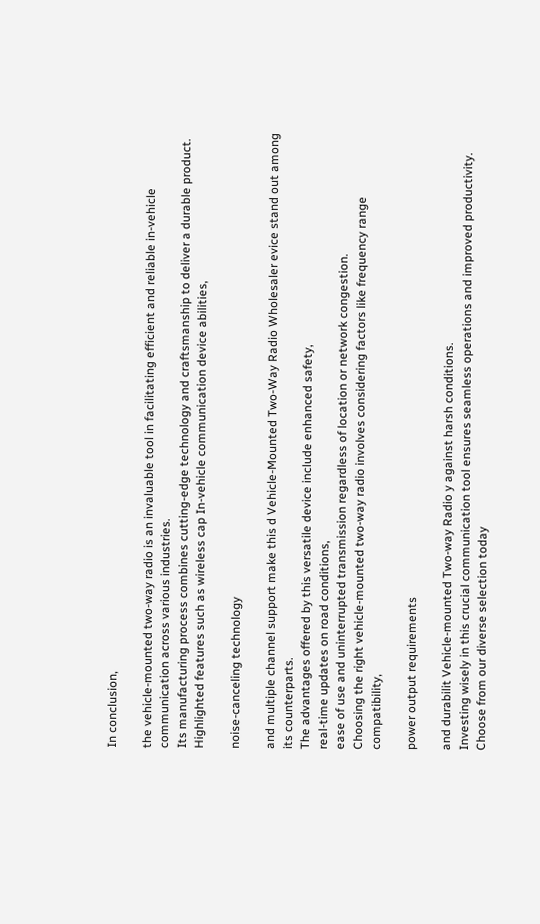In conclusion,

the vehicle-mounted two-way radio is an invaluable tool in facilitating efficient and reliable in-vehicle communication across various industries.
Its manufacturing process combines cutting-edge technology and craftsmanship to deliver a durable product.
Highlighted features such as wireless cap In-vehicle communication device abilities,

noise-canceling technology

and multiple channel support make this d Vehicle-Mounted Two-Way Radio Wholesaler evice stand out among its counterparts.
The advantages offered by this versatile device include enhanced safety,
real-time updates on road conditions,
ease of use and uninterrupted transmission regardless of location or network congestion.
Choosing the right vehicle-mounted two-way radio involves considering factors like frequency range compatibility,

power output requirements

and durabilit Vehicle-mounted Two-way Radio y against harsh conditions.
Investing wisely in this crucial communication tool ensures seamless operations and improved productivity. Choose from our diverse selection today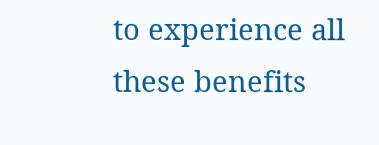to experience all these benefits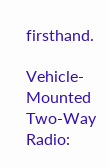firsthand.

Vehicle-Mounted Two-Way Radio: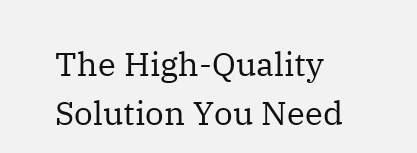The High-Quality Solution You Need